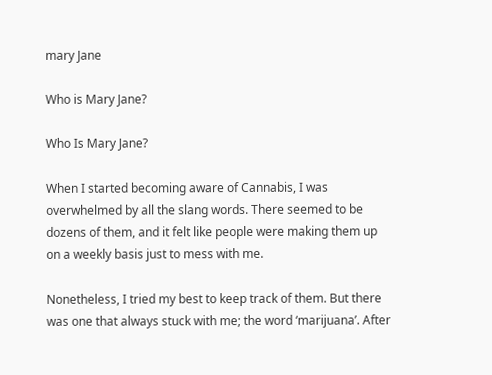mary Jane

Who is Mary Jane?

Who Is Mary Jane?

When I started becoming aware of Cannabis, I was overwhelmed by all the slang words. There seemed to be dozens of them, and it felt like people were making them up on a weekly basis just to mess with me.

Nonetheless, I tried my best to keep track of them. But there was one that always stuck with me; the word ‘marijuana’. After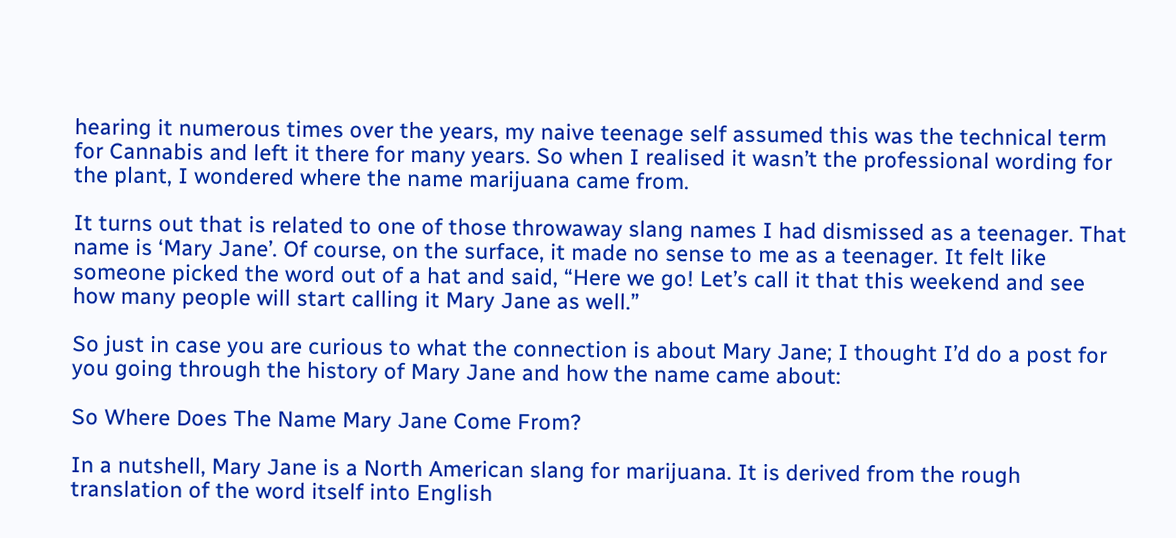hearing it numerous times over the years, my naive teenage self assumed this was the technical term for Cannabis and left it there for many years. So when I realised it wasn’t the professional wording for the plant, I wondered where the name marijuana came from.

It turns out that is related to one of those throwaway slang names I had dismissed as a teenager. That name is ‘Mary Jane’. Of course, on the surface, it made no sense to me as a teenager. It felt like someone picked the word out of a hat and said, “Here we go! Let’s call it that this weekend and see how many people will start calling it Mary Jane as well.”

So just in case you are curious to what the connection is about Mary Jane; I thought I’d do a post for you going through the history of Mary Jane and how the name came about:

So Where Does The Name Mary Jane Come From?

In a nutshell, Mary Jane is a North American slang for marijuana. It is derived from the rough translation of the word itself into English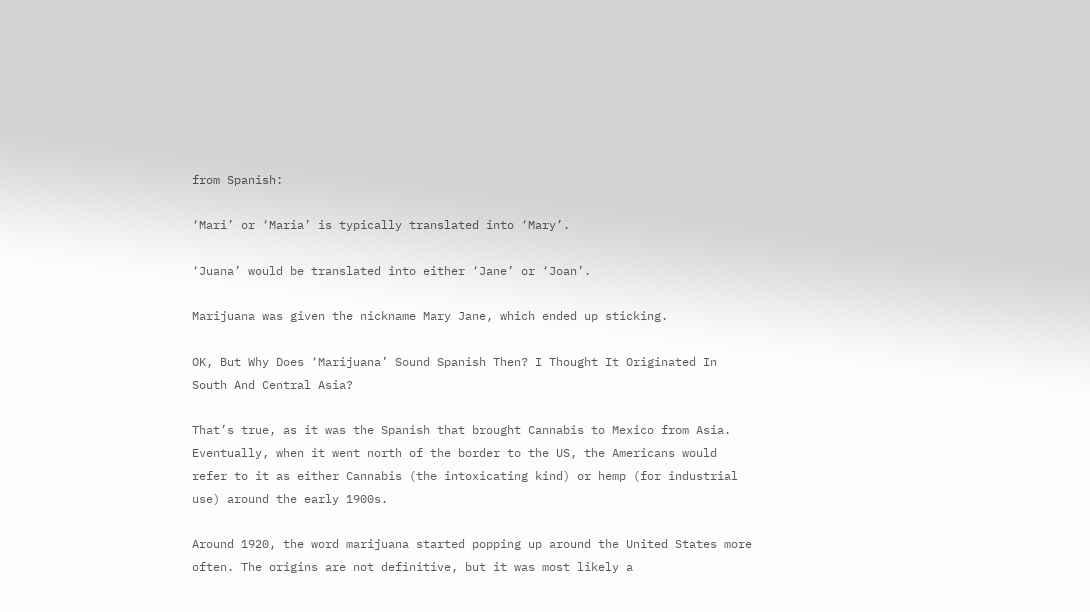from Spanish:

‘Mari’ or ‘Maria’ is typically translated into ‘Mary’.

‘Juana’ would be translated into either ‘Jane’ or ‘Joan’.

Marijuana was given the nickname Mary Jane, which ended up sticking.

OK, But Why Does ‘Marijuana’ Sound Spanish Then? I Thought It Originated In South And Central Asia?

That’s true, as it was the Spanish that brought Cannabis to Mexico from Asia. Eventually, when it went north of the border to the US, the Americans would refer to it as either Cannabis (the intoxicating kind) or hemp (for industrial use) around the early 1900s.

Around 1920, the word marijuana started popping up around the United States more often. The origins are not definitive, but it was most likely a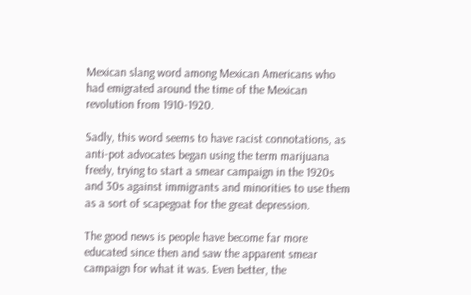Mexican slang word among Mexican Americans who had emigrated around the time of the Mexican revolution from 1910-1920.

Sadly, this word seems to have racist connotations, as anti-pot advocates began using the term marijuana freely, trying to start a smear campaign in the 1920s and 30s against immigrants and minorities to use them as a sort of scapegoat for the great depression.

The good news is people have become far more educated since then and saw the apparent smear campaign for what it was. Even better, the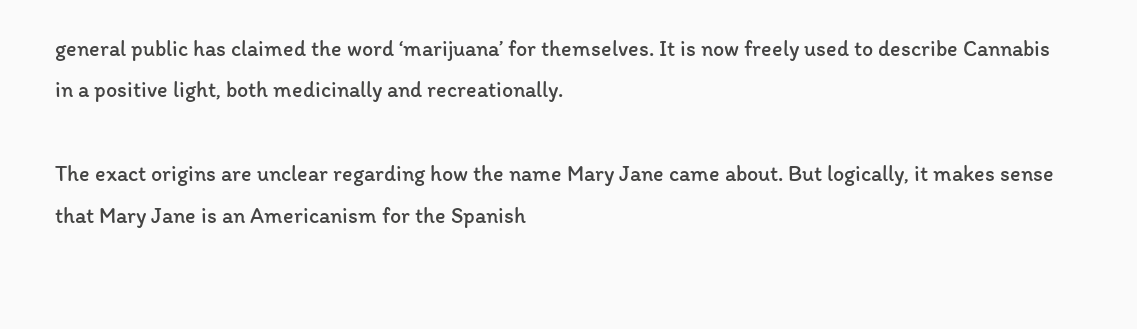general public has claimed the word ‘marijuana’ for themselves. It is now freely used to describe Cannabis in a positive light, both medicinally and recreationally.

The exact origins are unclear regarding how the name Mary Jane came about. But logically, it makes sense that Mary Jane is an Americanism for the Spanish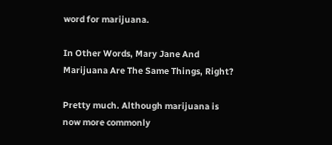word for marijuana.

In Other Words, Mary Jane And Marijuana Are The Same Things, Right?

Pretty much. Although marijuana is now more commonly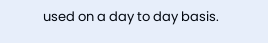used on a day to day basis.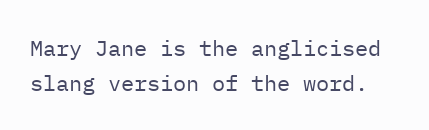Mary Jane is the anglicised slang version of the word.